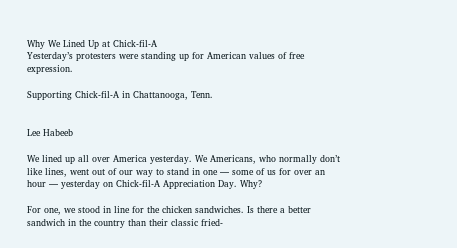Why We Lined Up at Chick-fil-A
Yesterday’s protesters were standing up for American values of free expression.

Supporting Chick-fil-A in Chattanooga, Tenn.


Lee Habeeb

We lined up all over America yesterday. We Americans, who normally don’t like lines, went out of our way to stand in one — some of us for over an hour — yesterday on Chick-fil-A Appreciation Day. Why?

For one, we stood in line for the chicken sandwiches. Is there a better sandwich in the country than their classic fried-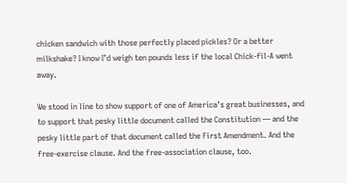chicken sandwich with those perfectly placed pickles? Or a better milkshake? I know I’d weigh ten pounds less if the local Chick-fil-A went away.

We stood in line to show support of one of America’s great businesses, and to support that pesky little document called the Constitution — and the pesky little part of that document called the First Amendment. And the free-exercise clause. And the free-association clause, too.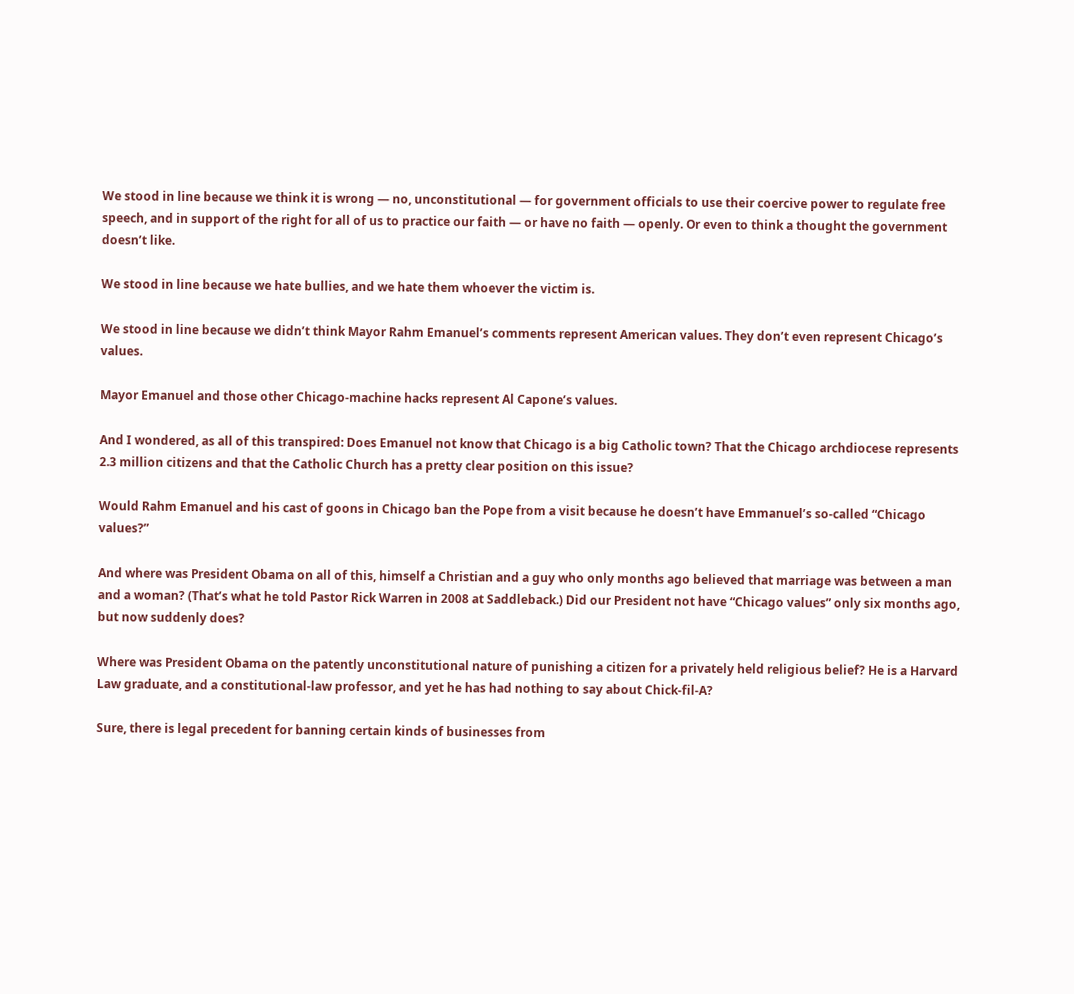We stood in line because we think it is wrong — no, unconstitutional — for government officials to use their coercive power to regulate free speech, and in support of the right for all of us to practice our faith — or have no faith — openly. Or even to think a thought the government doesn’t like.

We stood in line because we hate bullies, and we hate them whoever the victim is.

We stood in line because we didn’t think Mayor Rahm Emanuel’s comments represent American values. They don’t even represent Chicago’s values.

Mayor Emanuel and those other Chicago-machine hacks represent Al Capone’s values.

And I wondered, as all of this transpired: Does Emanuel not know that Chicago is a big Catholic town? That the Chicago archdiocese represents 2.3 million citizens and that the Catholic Church has a pretty clear position on this issue?

Would Rahm Emanuel and his cast of goons in Chicago ban the Pope from a visit because he doesn’t have Emmanuel’s so-called “Chicago values?”

And where was President Obama on all of this, himself a Christian and a guy who only months ago believed that marriage was between a man and a woman? (That’s what he told Pastor Rick Warren in 2008 at Saddleback.) Did our President not have “Chicago values” only six months ago, but now suddenly does?

Where was President Obama on the patently unconstitutional nature of punishing a citizen for a privately held religious belief? He is a Harvard Law graduate, and a constitutional-law professor, and yet he has had nothing to say about Chick-fil-A?

Sure, there is legal precedent for banning certain kinds of businesses from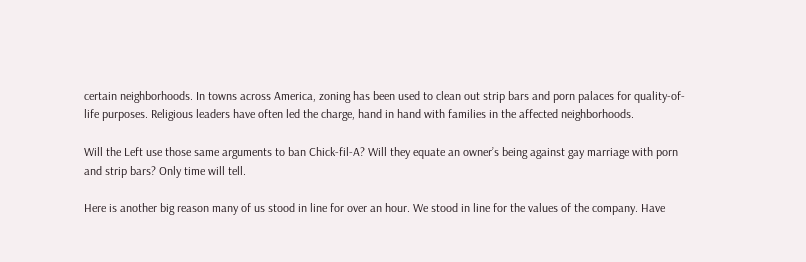certain neighborhoods. In towns across America, zoning has been used to clean out strip bars and porn palaces for quality-of-life purposes. Religious leaders have often led the charge, hand in hand with families in the affected neighborhoods.

Will the Left use those same arguments to ban Chick-fil-A? Will they equate an owner’s being against gay marriage with porn and strip bars? Only time will tell.

Here is another big reason many of us stood in line for over an hour. We stood in line for the values of the company. Have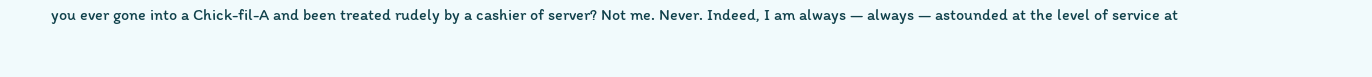you ever gone into a Chick-fil-A and been treated rudely by a cashier of server? Not me. Never. Indeed, I am always — always — astounded at the level of service at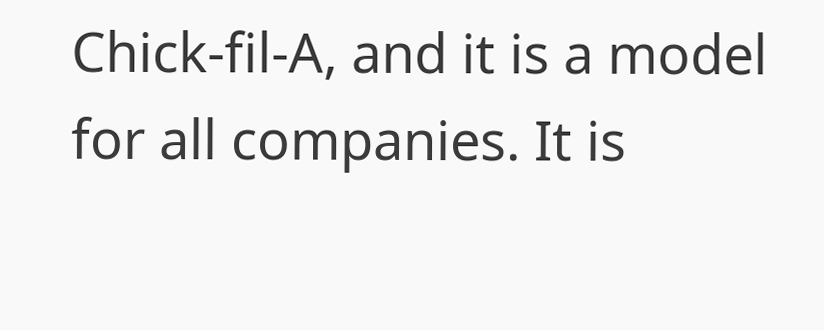Chick-fil-A, and it is a model for all companies. It is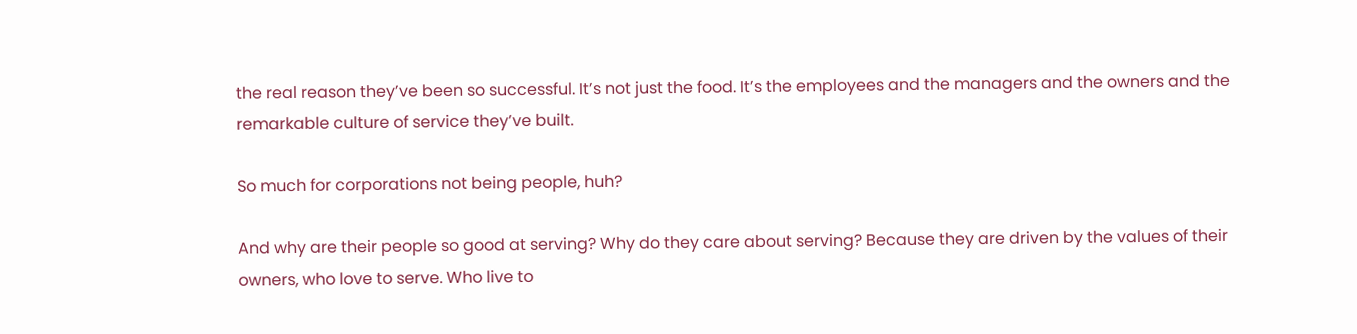the real reason they’ve been so successful. It’s not just the food. It’s the employees and the managers and the owners and the remarkable culture of service they’ve built.

So much for corporations not being people, huh?

And why are their people so good at serving? Why do they care about serving? Because they are driven by the values of their owners, who love to serve. Who live to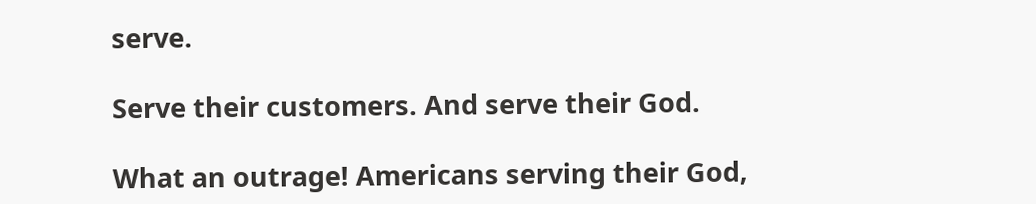serve.

Serve their customers. And serve their God.

What an outrage! Americans serving their God,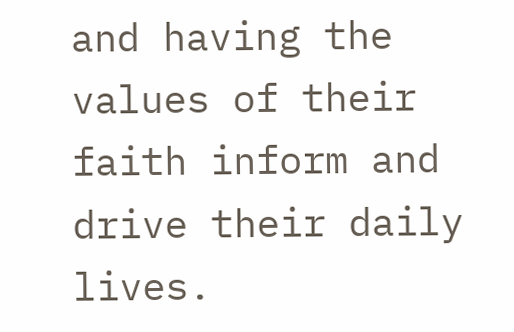and having the values of their faith inform and drive their daily lives.